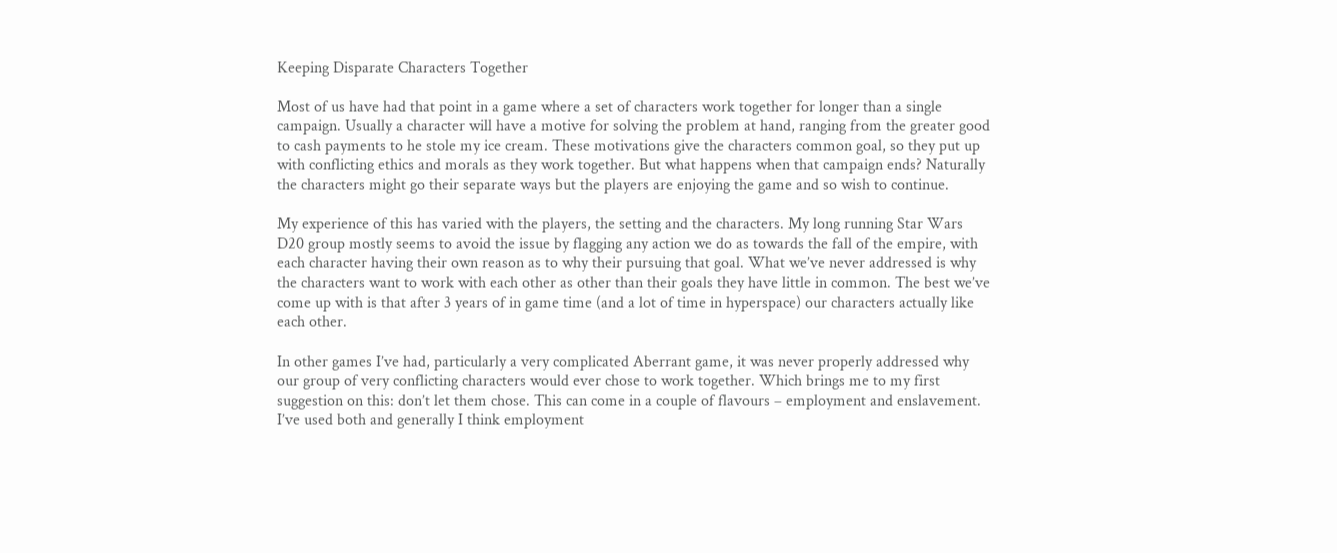Keeping Disparate Characters Together

Most of us have had that point in a game where a set of characters work together for longer than a single campaign. Usually a character will have a motive for solving the problem at hand, ranging from the greater good to cash payments to he stole my ice cream. These motivations give the characters common goal, so they put up with conflicting ethics and morals as they work together. But what happens when that campaign ends? Naturally the characters might go their separate ways but the players are enjoying the game and so wish to continue.

My experience of this has varied with the players, the setting and the characters. My long running Star Wars D20 group mostly seems to avoid the issue by flagging any action we do as towards the fall of the empire, with each character having their own reason as to why their pursuing that goal. What we’ve never addressed is why the characters want to work with each other as other than their goals they have little in common. The best we’ve come up with is that after 3 years of in game time (and a lot of time in hyperspace) our characters actually like each other.

In other games I’ve had, particularly a very complicated Aberrant game, it was never properly addressed why our group of very conflicting characters would ever chose to work together. Which brings me to my first suggestion on this: don’t let them chose. This can come in a couple of flavours – employment and enslavement. I’ve used both and generally I think employment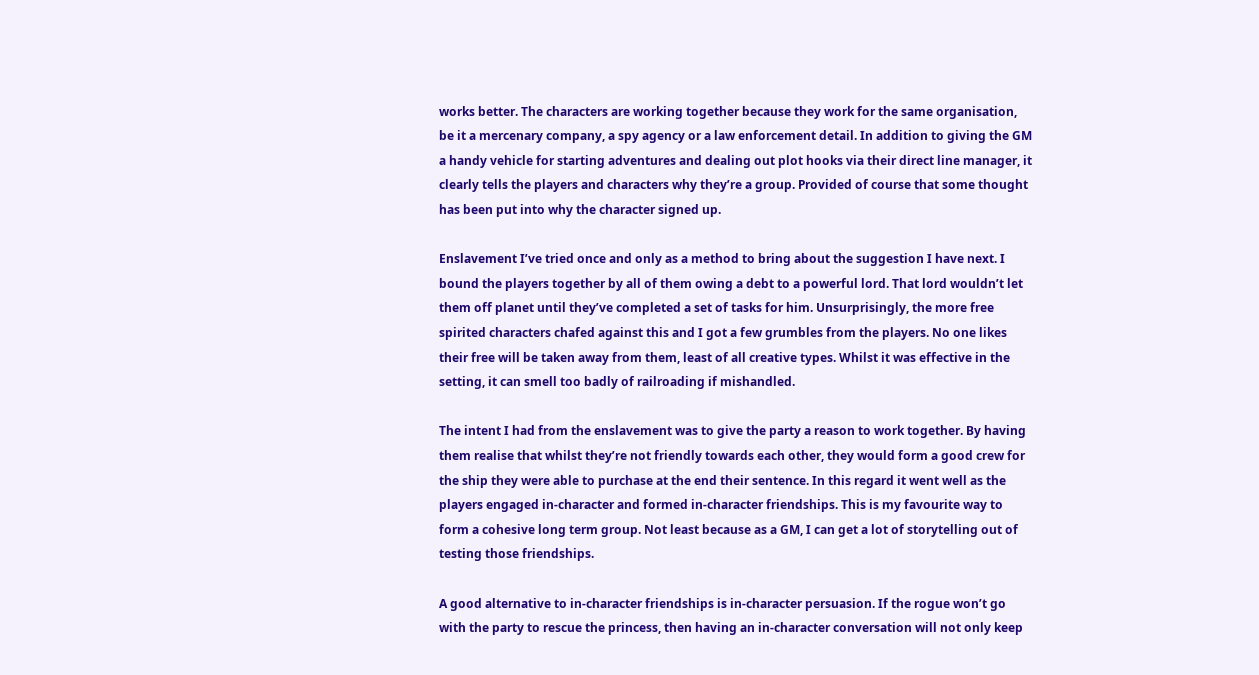works better. The characters are working together because they work for the same organisation, be it a mercenary company, a spy agency or a law enforcement detail. In addition to giving the GM a handy vehicle for starting adventures and dealing out plot hooks via their direct line manager, it clearly tells the players and characters why they’re a group. Provided of course that some thought has been put into why the character signed up.

Enslavement I’ve tried once and only as a method to bring about the suggestion I have next. I bound the players together by all of them owing a debt to a powerful lord. That lord wouldn’t let them off planet until they’ve completed a set of tasks for him. Unsurprisingly, the more free spirited characters chafed against this and I got a few grumbles from the players. No one likes their free will be taken away from them, least of all creative types. Whilst it was effective in the setting, it can smell too badly of railroading if mishandled.

The intent I had from the enslavement was to give the party a reason to work together. By having them realise that whilst they’re not friendly towards each other, they would form a good crew for the ship they were able to purchase at the end their sentence. In this regard it went well as the players engaged in-character and formed in-character friendships. This is my favourite way to form a cohesive long term group. Not least because as a GM, I can get a lot of storytelling out of testing those friendships.

A good alternative to in-character friendships is in-character persuasion. If the rogue won’t go with the party to rescue the princess, then having an in-character conversation will not only keep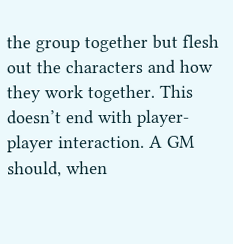the group together but flesh out the characters and how they work together. This doesn’t end with player-player interaction. A GM should, when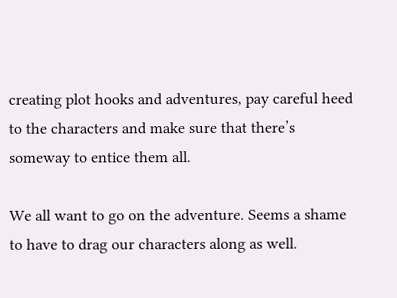creating plot hooks and adventures, pay careful heed to the characters and make sure that there’s someway to entice them all.

We all want to go on the adventure. Seems a shame to have to drag our characters along as well.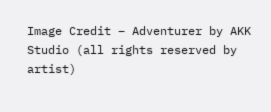Image Credit – Adventurer by AKK Studio (all rights reserved by artist)